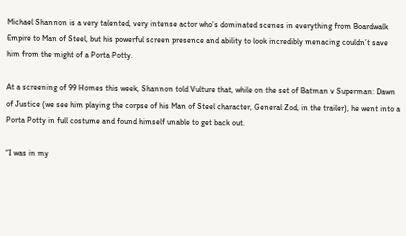Michael Shannon is a very talented, very intense actor who’s dominated scenes in everything from Boardwalk Empire to Man of Steel, but his powerful screen presence and ability to look incredibly menacing couldn’t save him from the might of a Porta Potty.

At a screening of 99 Homes this week, Shannon told Vulture that, while on the set of Batman v Superman: Dawn of Justice (we see him playing the corpse of his Man of Steel character, General Zod, in the trailer), he went into a Porta Potty in full costume and found himself unable to get back out.

“I was in my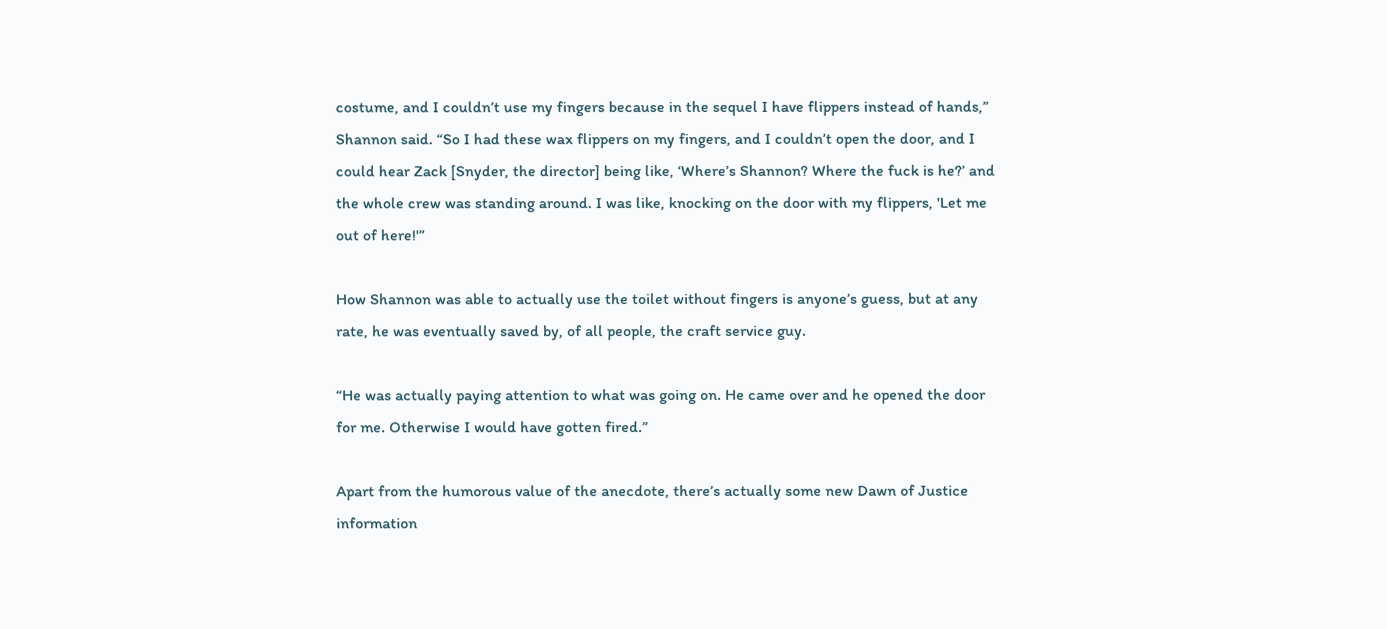costume, and I couldn’t use my fingers because in the sequel I have flippers instead of hands,” Shannon said. “So I had these wax flippers on my fingers, and I couldn’t open the door, and I could hear Zack [Snyder, the director] being like, ‘Where’s Shannon? Where the fuck is he?’ and the whole crew was standing around. I was like, knocking on the door with my flippers, 'Let me out of here!'”

How Shannon was able to actually use the toilet without fingers is anyone’s guess, but at any rate, he was eventually saved by, of all people, the craft service guy.

“He was actually paying attention to what was going on. He came over and he opened the door for me. Otherwise I would have gotten fired.”

Apart from the humorous value of the anecdote, there’s actually some new Dawn of Justice information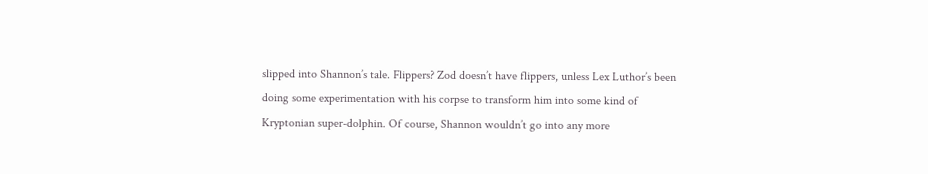slipped into Shannon’s tale. Flippers? Zod doesn’t have flippers, unless Lex Luthor’s been doing some experimentation with his corpse to transform him into some kind of Kryptonian super-dolphin. Of course, Shannon wouldn’t go into any more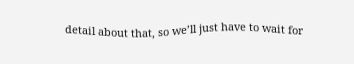detail about that, so we’ll just have to wait for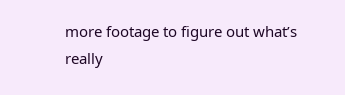more footage to figure out what’s really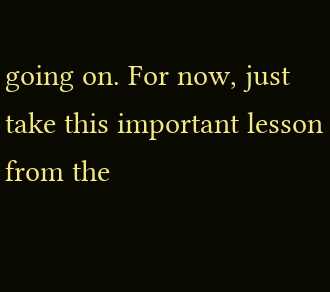going on. For now, just take this important lesson from the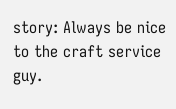story: Always be nice to the craft service guy.